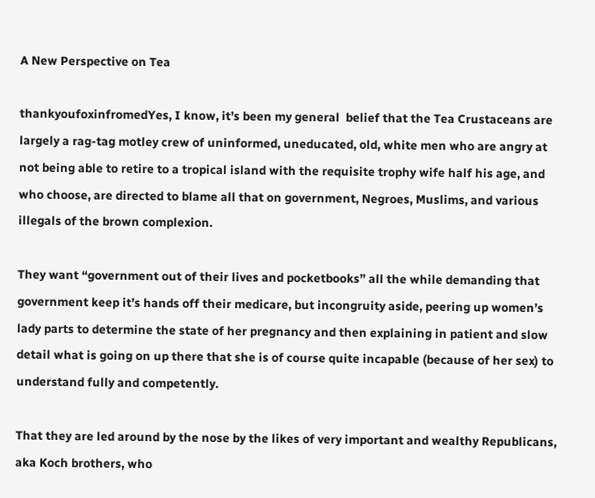A New Perspective on Tea

thankyoufoxinfromedYes, I know, it’s been my general  belief that the Tea Crustaceans are largely a rag-tag motley crew of uninformed, uneducated, old, white men who are angry at not being able to retire to a tropical island with the requisite trophy wife half his age, and who choose, are directed to blame all that on government, Negroes, Muslims, and various illegals of the brown complexion.

They want “government out of their lives and pocketbooks” all the while demanding that government keep it’s hands off their medicare, but incongruity aside, peering up women’s lady parts to determine the state of her pregnancy and then explaining in patient and slow detail what is going on up there that she is of course quite incapable (because of her sex) to understand fully and competently.

That they are led around by the nose by the likes of very important and wealthy Republicans, aka Koch brothers, who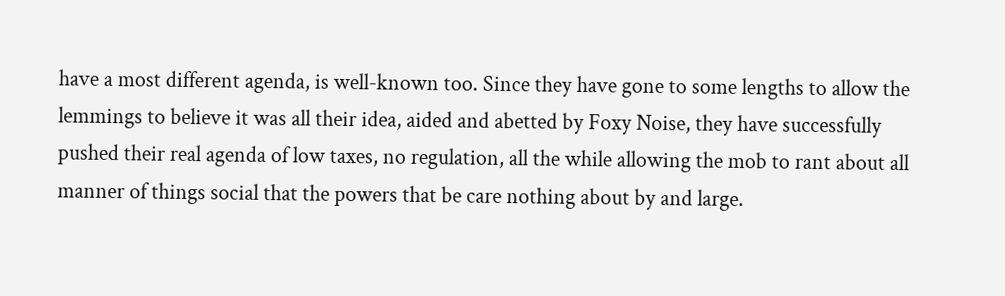have a most different agenda, is well-known too. Since they have gone to some lengths to allow the lemmings to believe it was all their idea, aided and abetted by Foxy Noise, they have successfully pushed their real agenda of low taxes, no regulation, all the while allowing the mob to rant about all manner of things social that the powers that be care nothing about by and large.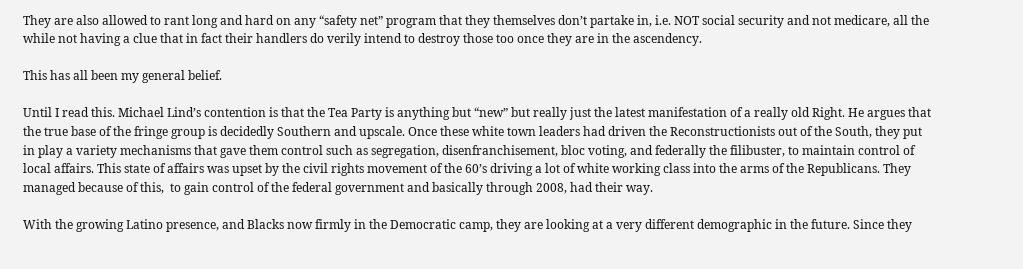They are also allowed to rant long and hard on any “safety net” program that they themselves don’t partake in, i.e. NOT social security and not medicare, all the while not having a clue that in fact their handlers do verily intend to destroy those too once they are in the ascendency.

This has all been my general belief.

Until I read this. Michael Lind’s contention is that the Tea Party is anything but “new” but really just the latest manifestation of a really old Right. He argues that the true base of the fringe group is decidedly Southern and upscale. Once these white town leaders had driven the Reconstructionists out of the South, they put in play a variety mechanisms that gave them control such as segregation, disenfranchisement, bloc voting, and federally the filibuster, to maintain control of local affairs. This state of affairs was upset by the civil rights movement of the 60’s driving a lot of white working class into the arms of the Republicans. They managed because of this,  to gain control of the federal government and basically through 2008, had their way.

With the growing Latino presence, and Blacks now firmly in the Democratic camp, they are looking at a very different demographic in the future. Since they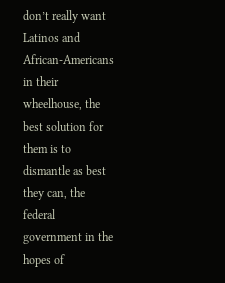don’t really want Latinos and African-Americans in their wheelhouse, the best solution for them is to dismantle as best they can, the federal government in the hopes of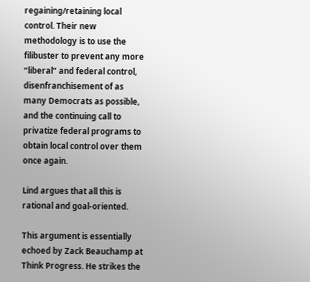regaining/retaining local control. Their new methodology is to use the filibuster to prevent any more “liberal” and federal control, disenfranchisement of as many Democrats as possible, and the continuing call to privatize federal programs to obtain local control over them once again.

Lind argues that all this is rational and goal-oriented.

This argument is essentially echoed by Zack Beauchamp at Think Progress. He strikes the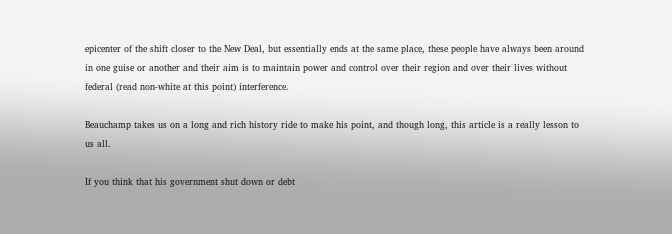epicenter of the shift closer to the New Deal, but essentially ends at the same place, these people have always been around in one guise or another and their aim is to maintain power and control over their region and over their lives without federal (read non-white at this point) interference.

Beauchamp takes us on a long and rich history ride to make his point, and though long, this article is a really lesson to us all.

If you think that his government shut down or debt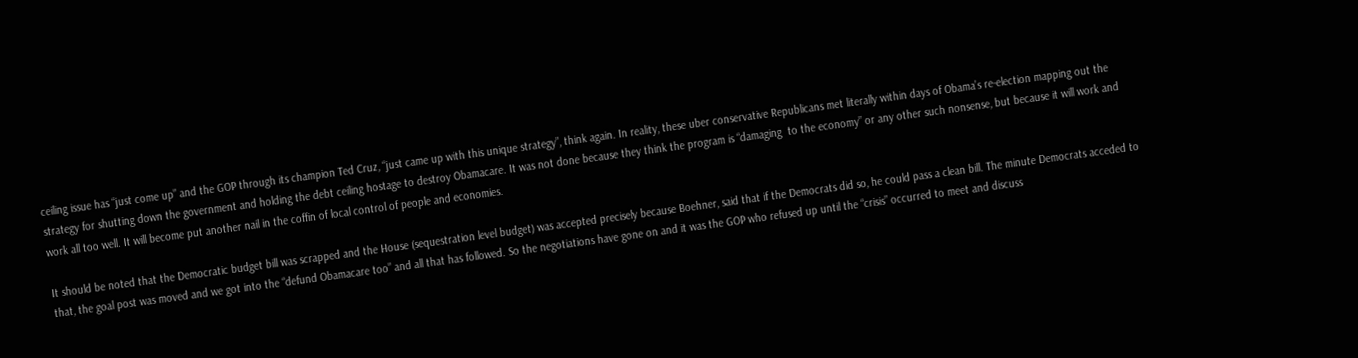ceiling issue has “just come up” and the GOP through its champion Ted Cruz, “just came up with this unique strategy”, think again. In reality, these uber conservative Republicans met literally within days of Obama’s re-election mapping out the strategy for shutting down the government and holding the debt ceiling hostage to destroy Obamacare. It was not done because they think the program is “damaging  to the economy” or any other such nonsense, but because it will work and work all too well. It will become put another nail in the coffin of local control of people and economies.

It should be noted that the Democratic budget bill was scrapped and the House (sequestration level budget) was accepted precisely because Boehner, said that if the Democrats did so, he could pass a clean bill. The minute Democrats acceded to that, the goal post was moved and we got into the “defund Obamacare too” and all that has followed. So the negotiations have gone on and it was the GOP who refused up until the “crisis” occurred to meet and discuss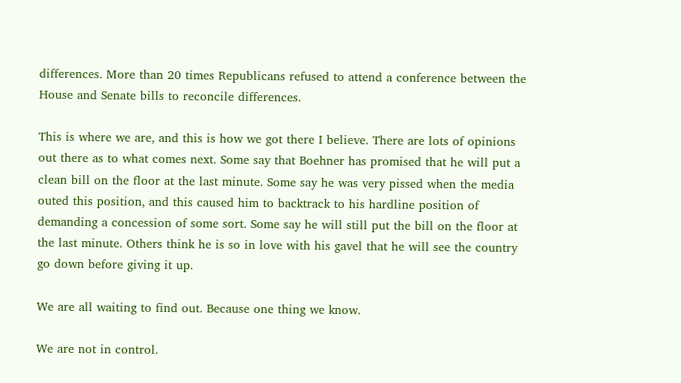differences. More than 20 times Republicans refused to attend a conference between the House and Senate bills to reconcile differences.

This is where we are, and this is how we got there I believe. There are lots of opinions out there as to what comes next. Some say that Boehner has promised that he will put a clean bill on the floor at the last minute. Some say he was very pissed when the media outed this position, and this caused him to backtrack to his hardline position of demanding a concession of some sort. Some say he will still put the bill on the floor at the last minute. Others think he is so in love with his gavel that he will see the country go down before giving it up.

We are all waiting to find out. Because one thing we know.

We are not in control.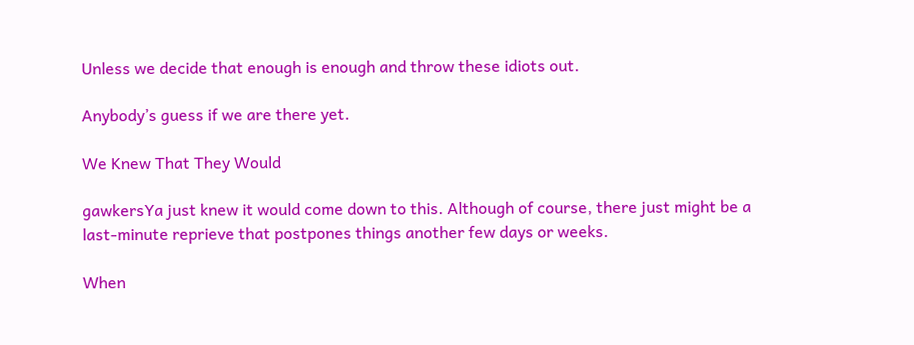Unless we decide that enough is enough and throw these idiots out.

Anybody’s guess if we are there yet.

We Knew That They Would

gawkersYa just knew it would come down to this. Although of course, there just might be a last-minute reprieve that postpones things another few days or weeks.

When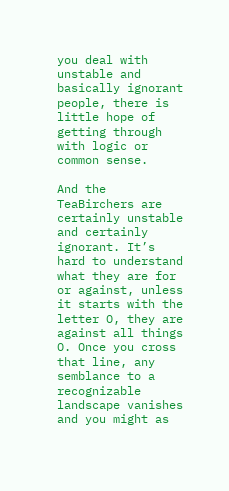you deal with unstable and basically ignorant people, there is little hope of getting through with logic or common sense.

And the TeaBirchers are certainly unstable and certainly ignorant. It’s hard to understand what they are for or against, unless it starts with the letter O, they are against all things O. Once you cross that line, any semblance to a recognizable landscape vanishes and you might as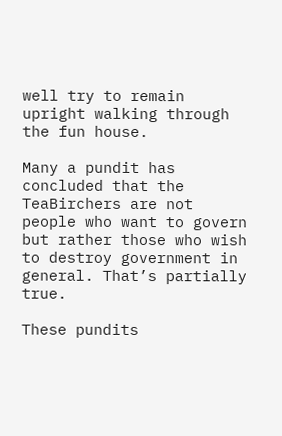well try to remain upright walking through the fun house.

Many a pundit has concluded that the TeaBirchers are not people who want to govern but rather those who wish to destroy government in general. That’s partially true.

These pundits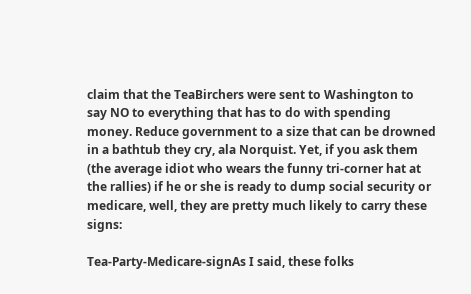claim that the TeaBirchers were sent to Washington to say NO to everything that has to do with spending money. Reduce government to a size that can be drowned in a bathtub they cry, ala Norquist. Yet, if you ask them (the average idiot who wears the funny tri-corner hat at the rallies) if he or she is ready to dump social security or medicare, well, they are pretty much likely to carry these signs:

Tea-Party-Medicare-signAs I said, these folks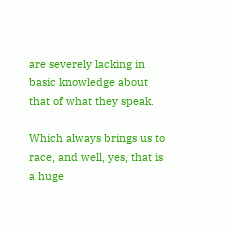are severely lacking in basic knowledge about that of what they speak.

Which always brings us to race, and well, yes, that is a huge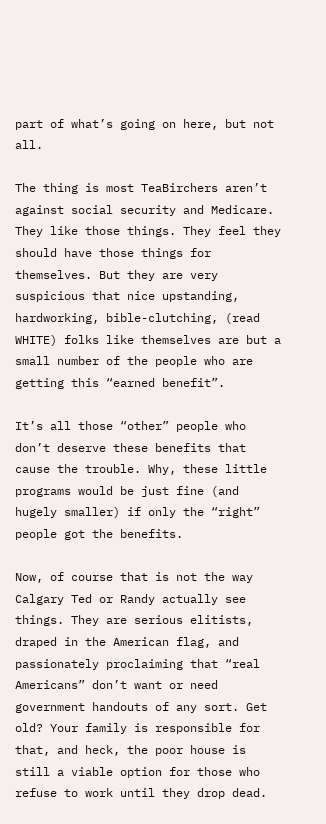part of what’s going on here, but not all.

The thing is most TeaBirchers aren’t against social security and Medicare. They like those things. They feel they should have those things for themselves. But they are very suspicious that nice upstanding, hardworking, bible-clutching, (read WHITE) folks like themselves are but a small number of the people who are getting this “earned benefit”.

It’s all those “other” people who don’t deserve these benefits that cause the trouble. Why, these little programs would be just fine (and hugely smaller) if only the “right” people got the benefits.

Now, of course that is not the way Calgary Ted or Randy actually see things. They are serious elitists, draped in the American flag, and passionately proclaiming that “real Americans” don’t want or need government handouts of any sort. Get old? Your family is responsible for that, and heck, the poor house is still a viable option for those who refuse to work until they drop dead.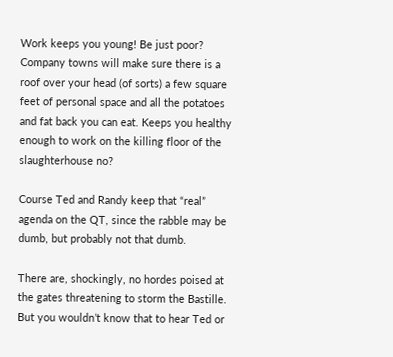Work keeps you young! Be just poor? Company towns will make sure there is a roof over your head (of sorts) a few square feet of personal space and all the potatoes and fat back you can eat. Keeps you healthy enough to work on the killing floor of the slaughterhouse no?

Course Ted and Randy keep that “real” agenda on the QT, since the rabble may be dumb, but probably not that dumb.

There are, shockingly, no hordes poised at the gates threatening to storm the Bastille. But you wouldn’t know that to hear Ted or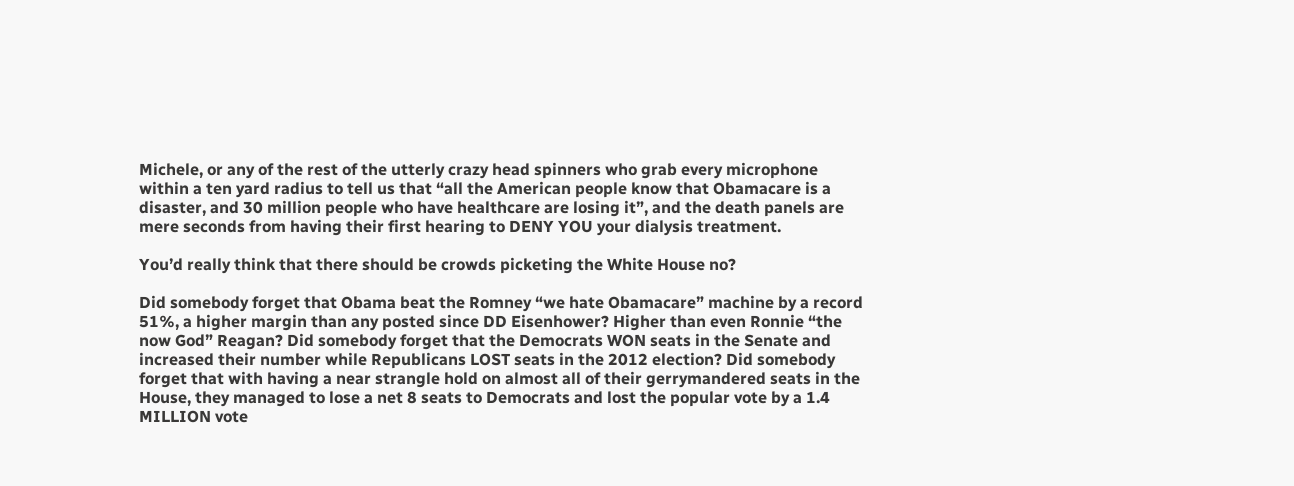Michele, or any of the rest of the utterly crazy head spinners who grab every microphone within a ten yard radius to tell us that “all the American people know that Obamacare is a disaster, and 30 million people who have healthcare are losing it”, and the death panels are mere seconds from having their first hearing to DENY YOU your dialysis treatment.

You’d really think that there should be crowds picketing the White House no?

Did somebody forget that Obama beat the Romney “we hate Obamacare” machine by a record 51%, a higher margin than any posted since DD Eisenhower? Higher than even Ronnie “the now God” Reagan? Did somebody forget that the Democrats WON seats in the Senate and increased their number while Republicans LOST seats in the 2012 election? Did somebody forget that with having a near strangle hold on almost all of their gerrymandered seats in the House, they managed to lose a net 8 seats to Democrats and lost the popular vote by a 1.4 MILLION vote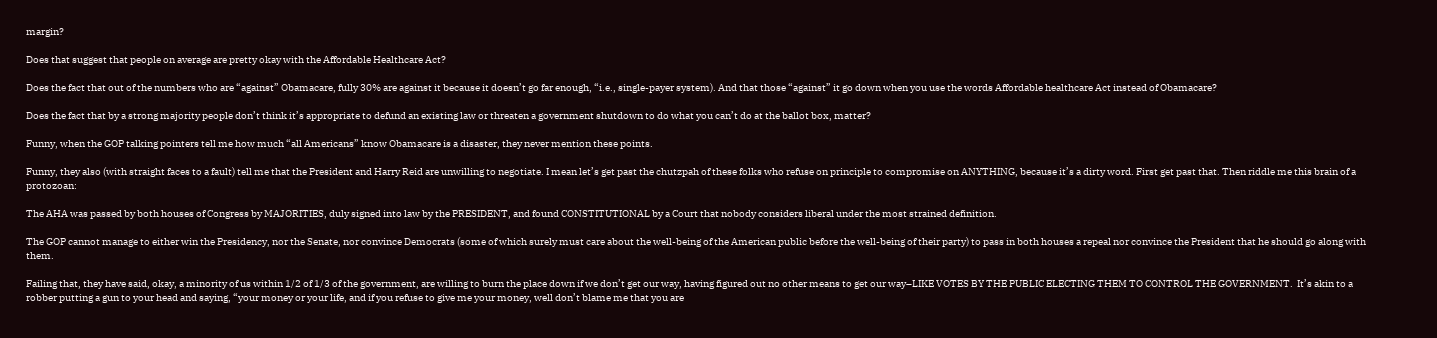margin?

Does that suggest that people on average are pretty okay with the Affordable Healthcare Act?

Does the fact that out of the numbers who are “against” Obamacare, fully 30% are against it because it doesn’t go far enough, “i.e., single-payer system). And that those “against” it go down when you use the words Affordable healthcare Act instead of Obamacare?

Does the fact that by a strong majority people don’t think it’s appropriate to defund an existing law or threaten a government shutdown to do what you can’t do at the ballot box, matter?

Funny, when the GOP talking pointers tell me how much “all Americans” know Obamacare is a disaster, they never mention these points.

Funny, they also (with straight faces to a fault) tell me that the President and Harry Reid are unwilling to negotiate. I mean let’s get past the chutzpah of these folks who refuse on principle to compromise on ANYTHING, because it’s a dirty word. First get past that. Then riddle me this brain of a protozoan:

The AHA was passed by both houses of Congress by MAJORITIES, duly signed into law by the PRESIDENT, and found CONSTITUTIONAL by a Court that nobody considers liberal under the most strained definition.

The GOP cannot manage to either win the Presidency, nor the Senate, nor convince Democrats (some of which surely must care about the well-being of the American public before the well-being of their party) to pass in both houses a repeal nor convince the President that he should go along with them.

Failing that, they have said, okay, a minority of us within 1/2 of 1/3 of the government, are willing to burn the place down if we don’t get our way, having figured out no other means to get our way–LIKE VOTES BY THE PUBLIC ELECTING THEM TO CONTROL THE GOVERNMENT.  It’s akin to a robber putting a gun to your head and saying, “your money or your life, and if you refuse to give me your money, well don’t blame me that you are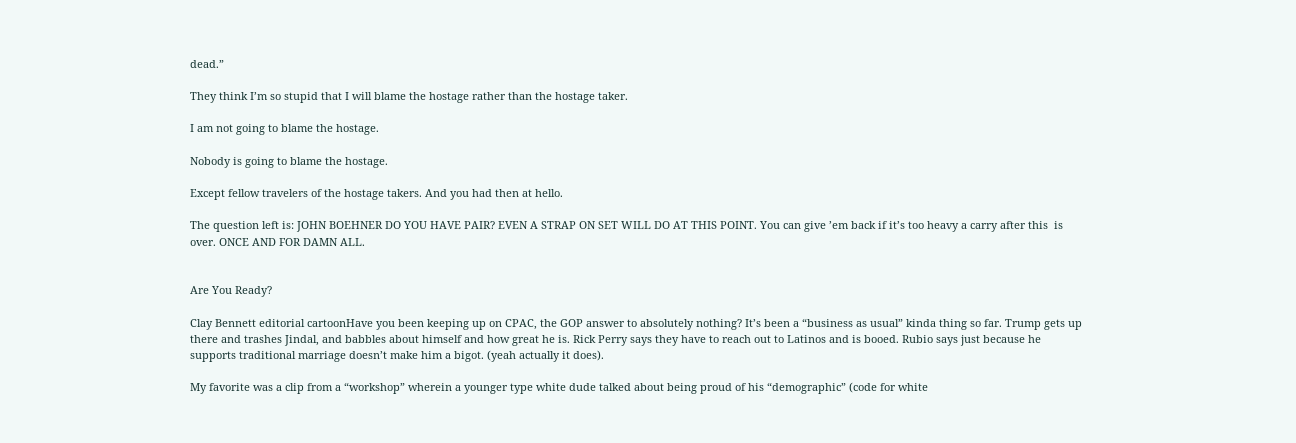dead.”

They think I’m so stupid that I will blame the hostage rather than the hostage taker.

I am not going to blame the hostage.

Nobody is going to blame the hostage.

Except fellow travelers of the hostage takers. And you had then at hello.

The question left is: JOHN BOEHNER DO YOU HAVE PAIR? EVEN A STRAP ON SET WILL DO AT THIS POINT. You can give ’em back if it’s too heavy a carry after this  is over. ONCE AND FOR DAMN ALL.


Are You Ready?

Clay Bennett editorial cartoonHave you been keeping up on CPAC, the GOP answer to absolutely nothing? It’s been a “business as usual” kinda thing so far. Trump gets up there and trashes Jindal, and babbles about himself and how great he is. Rick Perry says they have to reach out to Latinos and is booed. Rubio says just because he supports traditional marriage doesn’t make him a bigot. (yeah actually it does).

My favorite was a clip from a “workshop” wherein a younger type white dude talked about being proud of his “demographic” (code for white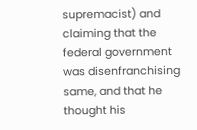supremacist) and claiming that the federal government was disenfranchising same, and that he thought his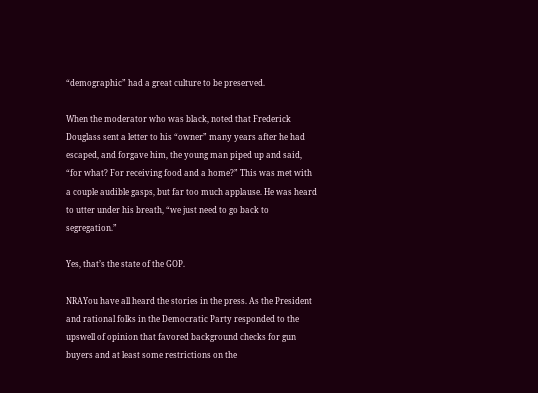“demographic” had a great culture to be preserved.

When the moderator who was black, noted that Frederick Douglass sent a letter to his “owner” many years after he had escaped, and forgave him, the young man piped up and said, “for what? For receiving food and a home?” This was met with a couple audible gasps, but far too much applause. He was heard to utter under his breath, “we just need to go back to segregation.”

Yes, that’s the state of the GOP.

NRAYou have all heard the stories in the press. As the President and rational folks in the Democratic Party responded to the upswell of opinion that favored background checks for gun buyers and at least some restrictions on the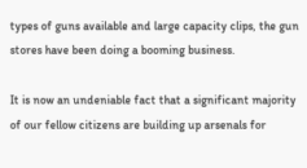types of guns available and large capacity clips, the gun stores have been doing a booming business.

It is now an undeniable fact that a significant majority of our fellow citizens are building up arsenals for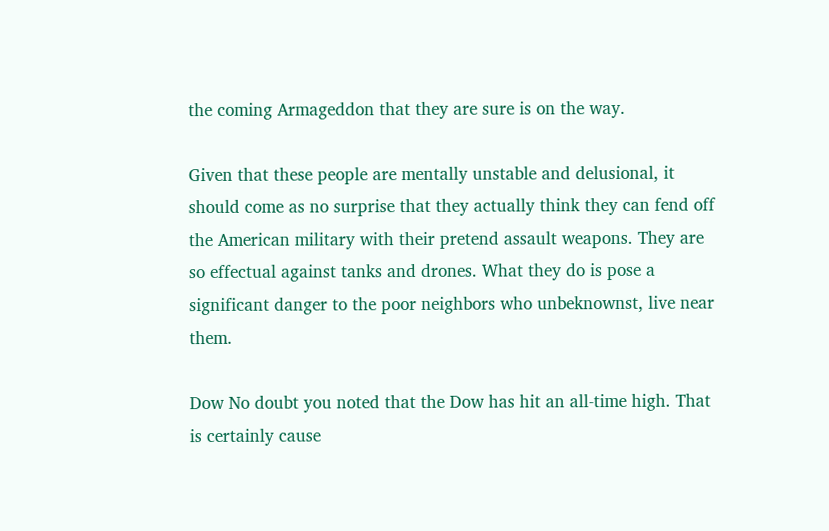the coming Armageddon that they are sure is on the way.

Given that these people are mentally unstable and delusional, it should come as no surprise that they actually think they can fend off the American military with their pretend assault weapons. They are so effectual against tanks and drones. What they do is pose a significant danger to the poor neighbors who unbeknownst, live near them.

Dow No doubt you noted that the Dow has hit an all-time high. That is certainly cause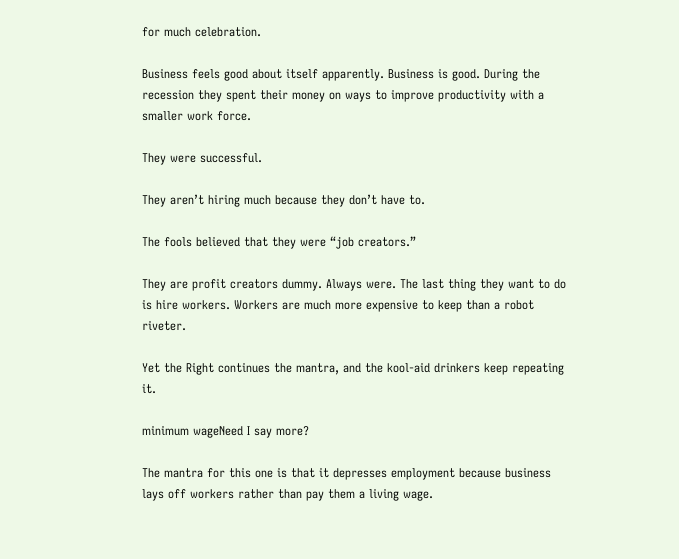for much celebration.

Business feels good about itself apparently. Business is good. During the recession they spent their money on ways to improve productivity with a smaller work force.

They were successful.

They aren’t hiring much because they don’t have to.

The fools believed that they were “job creators.”

They are profit creators dummy. Always were. The last thing they want to do is hire workers. Workers are much more expensive to keep than a robot riveter.

Yet the Right continues the mantra, and the kool-aid drinkers keep repeating it.

minimum wageNeed I say more?

The mantra for this one is that it depresses employment because business lays off workers rather than pay them a living wage.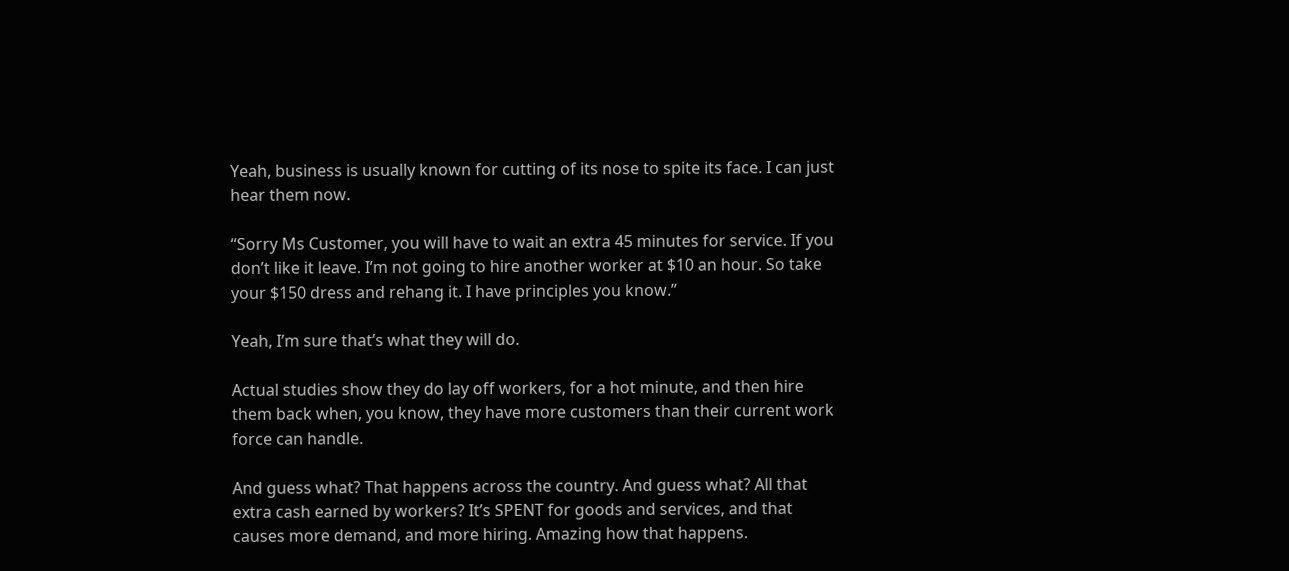Yeah, business is usually known for cutting of its nose to spite its face. I can just hear them now.

“Sorry Ms Customer, you will have to wait an extra 45 minutes for service. If you don’t like it leave. I’m not going to hire another worker at $10 an hour. So take your $150 dress and rehang it. I have principles you know.”

Yeah, I’m sure that’s what they will do.

Actual studies show they do lay off workers, for a hot minute, and then hire them back when, you know, they have more customers than their current work force can handle.

And guess what? That happens across the country. And guess what? All that extra cash earned by workers? It’s SPENT for goods and services, and that causes more demand, and more hiring. Amazing how that happens.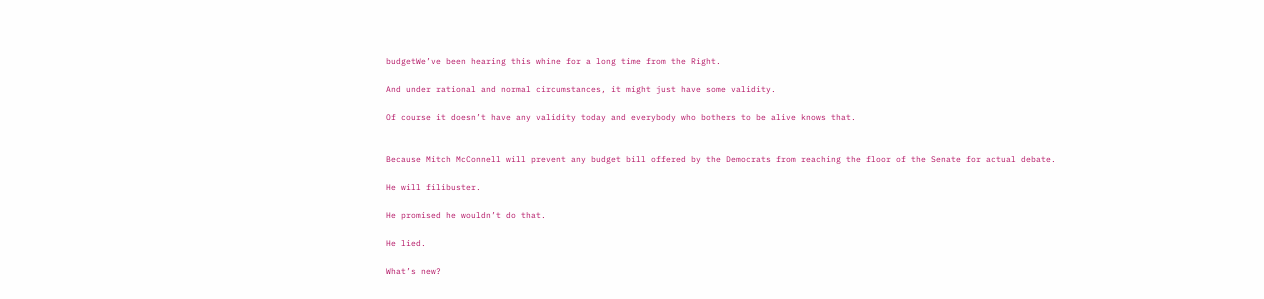budgetWe’ve been hearing this whine for a long time from the Right.

And under rational and normal circumstances, it might just have some validity.

Of course it doesn’t have any validity today and everybody who bothers to be alive knows that.


Because Mitch McConnell will prevent any budget bill offered by the Democrats from reaching the floor of the Senate for actual debate.

He will filibuster.

He promised he wouldn’t do that.

He lied.

What’s new?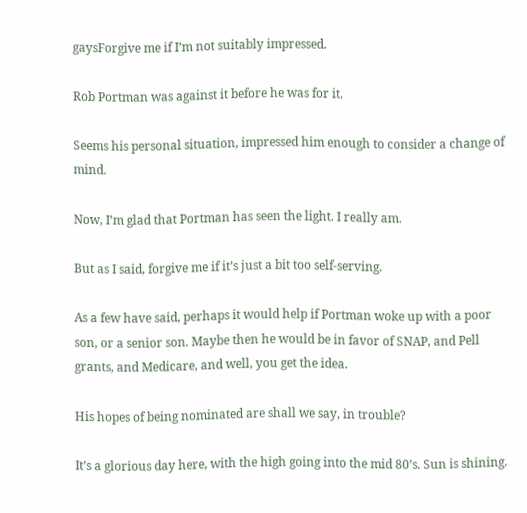gaysForgive me if I’m not suitably impressed.

Rob Portman was against it before he was for it.

Seems his personal situation, impressed him enough to consider a change of mind.

Now, I’m glad that Portman has seen the light. I really am.

But as I said, forgive me if it’s just a bit too self-serving.

As a few have said, perhaps it would help if Portman woke up with a poor son, or a senior son. Maybe then he would be in favor of SNAP, and Pell grants, and Medicare, and well, you get the idea.

His hopes of being nominated are shall we say, in trouble?

It’s a glorious day here, with the high going into the mid 80’s. Sun is shining.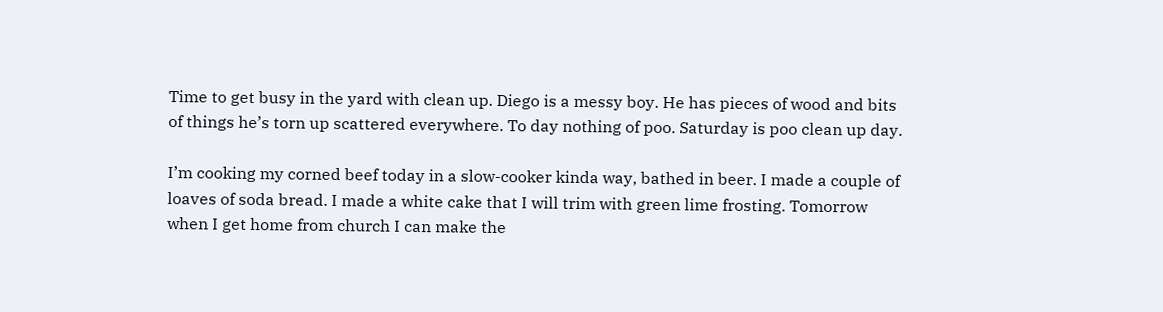Time to get busy in the yard with clean up. Diego is a messy boy. He has pieces of wood and bits of things he’s torn up scattered everywhere. To day nothing of poo. Saturday is poo clean up day.

I’m cooking my corned beef today in a slow-cooker kinda way, bathed in beer. I made a couple of loaves of soda bread. I made a white cake that I will trim with green lime frosting. Tomorrow when I get home from church I can make the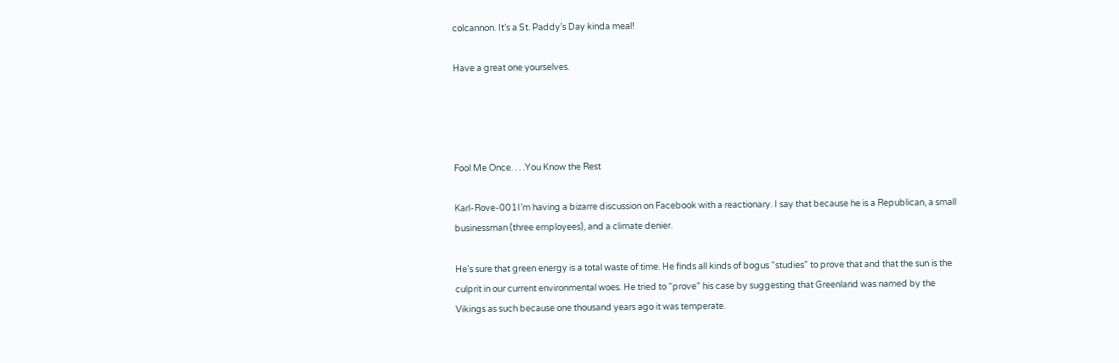colcannon. It’s a St. Paddy’s Day kinda meal!

Have a great one yourselves.




Fool Me Once. . . .You Know the Rest

Karl-Rove-001I’m having a bizarre discussion on Facebook with a reactionary. I say that because he is a Republican, a small businessman (three employees), and a climate denier.

He’s sure that green energy is a total waste of time. He finds all kinds of bogus “studies” to prove that and that the sun is the culprit in our current environmental woes. He tried to “prove” his case by suggesting that Greenland was named by the Vikings as such because one thousand years ago it was temperate.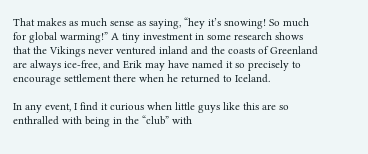That makes as much sense as saying, “hey it’s snowing! So much for global warming!” A tiny investment in some research shows that the Vikings never ventured inland and the coasts of Greenland are always ice-free, and Erik may have named it so precisely to encourage settlement there when he returned to Iceland.

In any event, I find it curious when little guys like this are so enthralled with being in the “club” with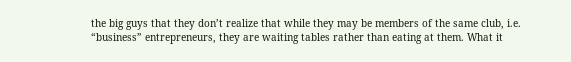the big guys that they don’t realize that while they may be members of the same club, i.e. “business” entrepreneurs, they are waiting tables rather than eating at them. What it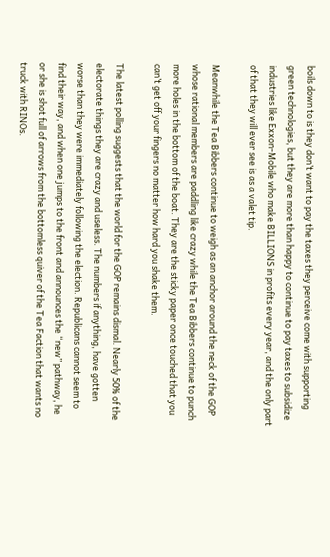boils down to is they don’t want to pay the taxes they perceive come with supporting green technologies, but they are more than happy to continue to pay taxes to subsidize industries like Exxon-Mobile who make BILLIONS in profits every year, and the only part of that they will ever see is as a valet tip.

Meanwhile the Tea Bibbers continue to weigh as an anchor around the neck of the GOP whose rational members are paddling like crazy while the Tea Bibbers continue to punch more holes in the bottom of the boat. They are the sticky paper once touched that you can’t get off your fingers no matter how hard you shake them.

The latest polling suggests that the world for the GOP remains dismal. Nearly 50% of the electorate things they are crazy and useless. The numbers if anything, have gotten worse than they were immediately following the election. Republicans cannot seem to find their way, and when one jumps to the front and announces the “new” pathway, he or she is shot full of arrows from the bottomless quiver of the Tea Faction that wants no truck with RINOs.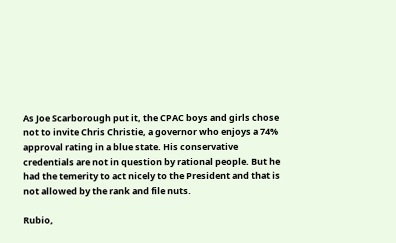As Joe Scarborough put it, the CPAC boys and girls chose not to invite Chris Christie, a governor who enjoys a 74% approval rating in a blue state. His conservative credentials are not in question by rational people. But he had the temerity to act nicely to the President and that is not allowed by the rank and file nuts.

Rubio,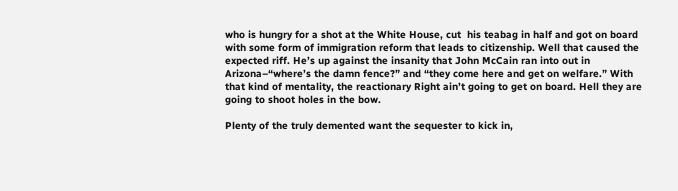who is hungry for a shot at the White House, cut  his teabag in half and got on board with some form of immigration reform that leads to citizenship. Well that caused the expected riff. He’s up against the insanity that John McCain ran into out in Arizona–“where’s the damn fence?” and “they come here and get on welfare.” With that kind of mentality, the reactionary Right ain’t going to get on board. Hell they are going to shoot holes in the bow.

Plenty of the truly demented want the sequester to kick in,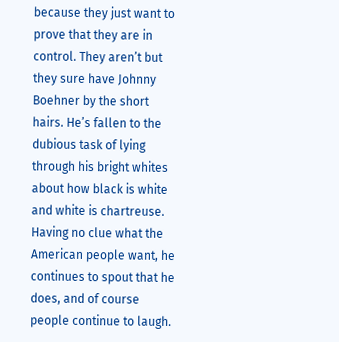because they just want to prove that they are in control. They aren’t but they sure have Johnny Boehner by the short hairs. He’s fallen to the dubious task of lying through his bright whites about how black is white and white is chartreuse. Having no clue what the American people want, he continues to spout that he does, and of course people continue to laugh.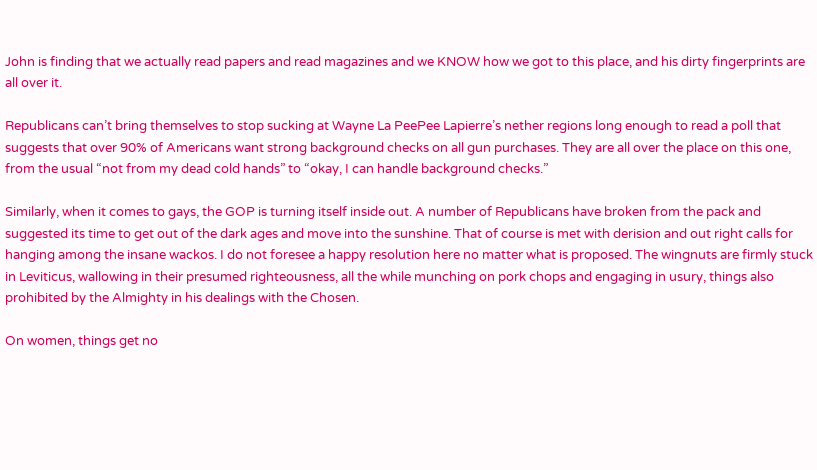John is finding that we actually read papers and read magazines and we KNOW how we got to this place, and his dirty fingerprints are all over it.

Republicans can’t bring themselves to stop sucking at Wayne La PeePee Lapierre’s nether regions long enough to read a poll that suggests that over 90% of Americans want strong background checks on all gun purchases. They are all over the place on this one, from the usual “not from my dead cold hands” to “okay, I can handle background checks.”

Similarly, when it comes to gays, the GOP is turning itself inside out. A number of Republicans have broken from the pack and suggested its time to get out of the dark ages and move into the sunshine. That of course is met with derision and out right calls for hanging among the insane wackos. I do not foresee a happy resolution here no matter what is proposed. The wingnuts are firmly stuck in Leviticus, wallowing in their presumed righteousness, all the while munching on pork chops and engaging in usury, things also prohibited by the Almighty in his dealings with the Chosen.

On women, things get no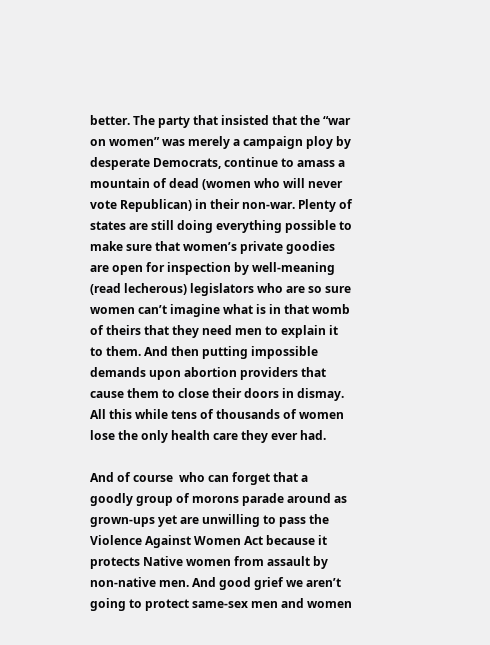better. The party that insisted that the “war on women” was merely a campaign ploy by desperate Democrats, continue to amass a mountain of dead (women who will never vote Republican) in their non-war. Plenty of states are still doing everything possible to make sure that women’s private goodies are open for inspection by well-meaning (read lecherous) legislators who are so sure women can’t imagine what is in that womb of theirs that they need men to explain it to them. And then putting impossible demands upon abortion providers that cause them to close their doors in dismay. All this while tens of thousands of women lose the only health care they ever had.

And of course  who can forget that a goodly group of morons parade around as grown-ups yet are unwilling to pass the Violence Against Women Act because it protects Native women from assault by non-native men. And good grief we aren’t going to protect same-sex men and women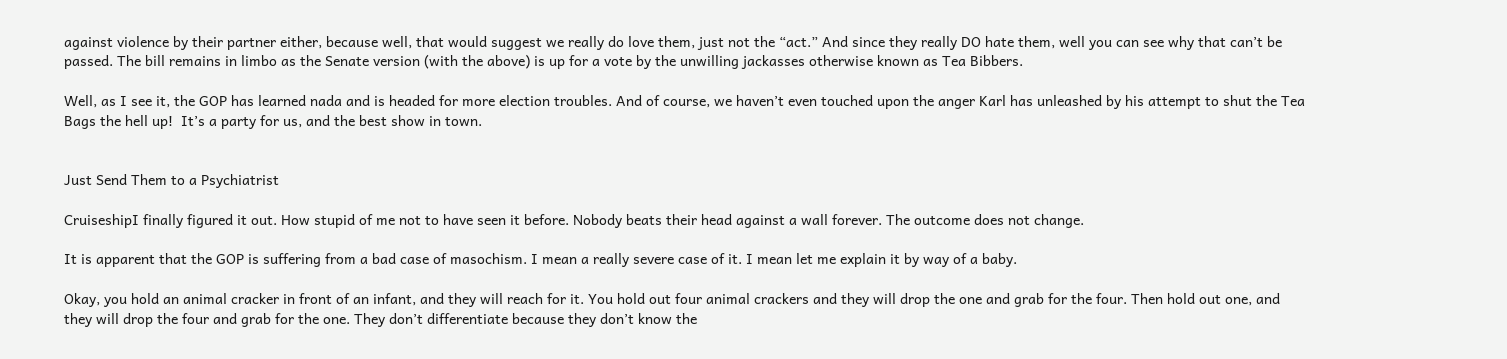against violence by their partner either, because well, that would suggest we really do love them, just not the “act.” And since they really DO hate them, well you can see why that can’t be passed. The bill remains in limbo as the Senate version (with the above) is up for a vote by the unwilling jackasses otherwise known as Tea Bibbers.

Well, as I see it, the GOP has learned nada and is headed for more election troubles. And of course, we haven’t even touched upon the anger Karl has unleashed by his attempt to shut the Tea Bags the hell up!  It’s a party for us, and the best show in town.


Just Send Them to a Psychiatrist

CruiseshipI finally figured it out. How stupid of me not to have seen it before. Nobody beats their head against a wall forever. The outcome does not change.

It is apparent that the GOP is suffering from a bad case of masochism. I mean a really severe case of it. I mean let me explain it by way of a baby.

Okay, you hold an animal cracker in front of an infant, and they will reach for it. You hold out four animal crackers and they will drop the one and grab for the four. Then hold out one, and they will drop the four and grab for the one. They don’t differentiate because they don’t know the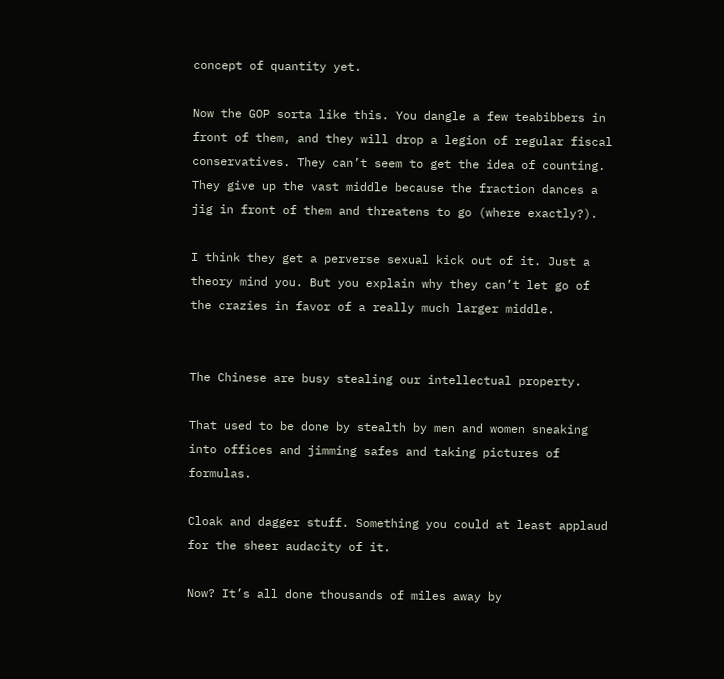concept of quantity yet.

Now the GOP sorta like this. You dangle a few teabibbers in front of them, and they will drop a legion of regular fiscal conservatives. They can’t seem to get the idea of counting. They give up the vast middle because the fraction dances a jig in front of them and threatens to go (where exactly?).

I think they get a perverse sexual kick out of it. Just a theory mind you. But you explain why they can’t let go of the crazies in favor of a really much larger middle.


The Chinese are busy stealing our intellectual property.

That used to be done by stealth by men and women sneaking into offices and jimming safes and taking pictures of formulas.

Cloak and dagger stuff. Something you could at least applaud for the sheer audacity of it.

Now? It’s all done thousands of miles away by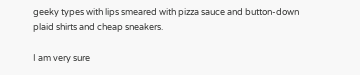geeky types with lips smeared with pizza sauce and button-down plaid shirts and cheap sneakers.

I am very sure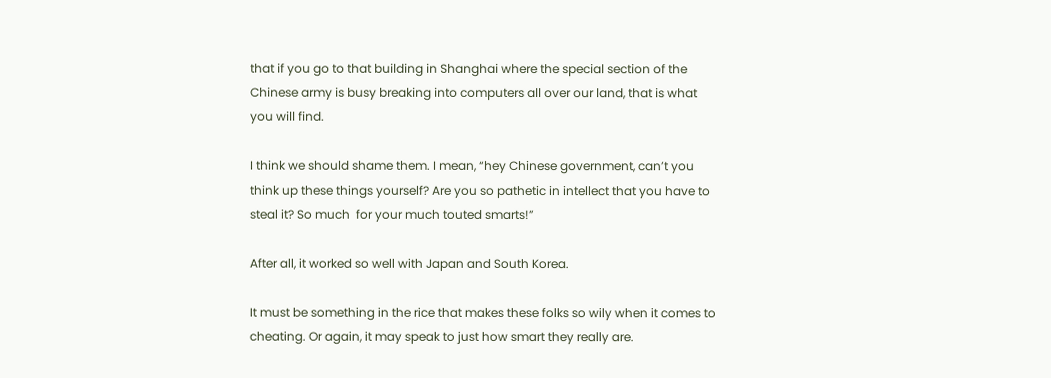that if you go to that building in Shanghai where the special section of the Chinese army is busy breaking into computers all over our land, that is what you will find.

I think we should shame them. I mean, “hey Chinese government, can’t you think up these things yourself? Are you so pathetic in intellect that you have to steal it? So much  for your much touted smarts!”

After all, it worked so well with Japan and South Korea.

It must be something in the rice that makes these folks so wily when it comes to cheating. Or again, it may speak to just how smart they really are.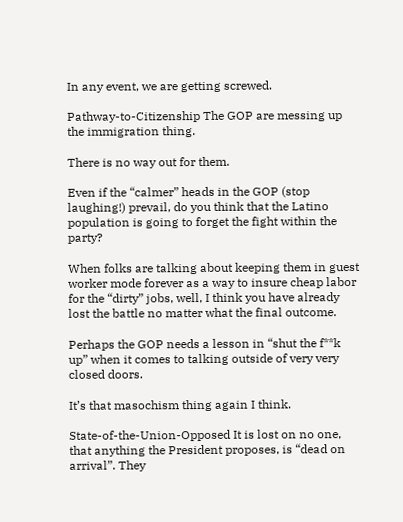In any event, we are getting screwed.

Pathway-to-Citizenship The GOP are messing up the immigration thing.

There is no way out for them.

Even if the “calmer” heads in the GOP (stop laughing!) prevail, do you think that the Latino population is going to forget the fight within the party?

When folks are talking about keeping them in guest worker mode forever as a way to insure cheap labor for the “dirty” jobs, well, I think you have already lost the battle no matter what the final outcome.

Perhaps the GOP needs a lesson in “shut the f**k up” when it comes to talking outside of very very closed doors.

It’s that masochism thing again I think.

State-of-the-Union-Opposed It is lost on no one, that anything the President proposes, is “dead on arrival”. They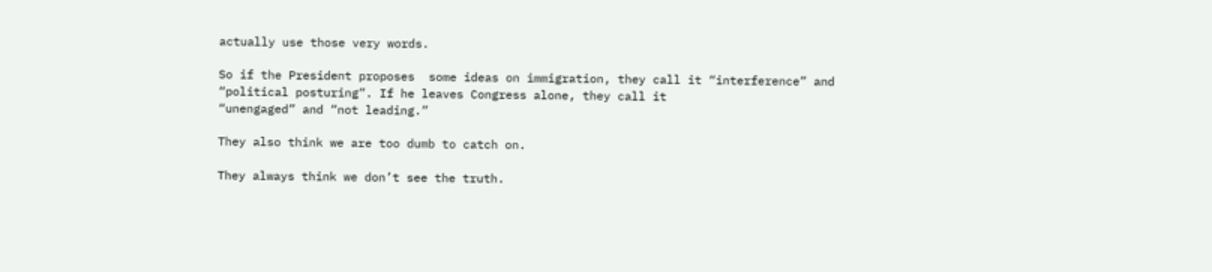actually use those very words.

So if the President proposes  some ideas on immigration, they call it “interference” and “political posturing”. If he leaves Congress alone, they call it
“unengaged” and “not leading.”

They also think we are too dumb to catch on.

They always think we don’t see the truth.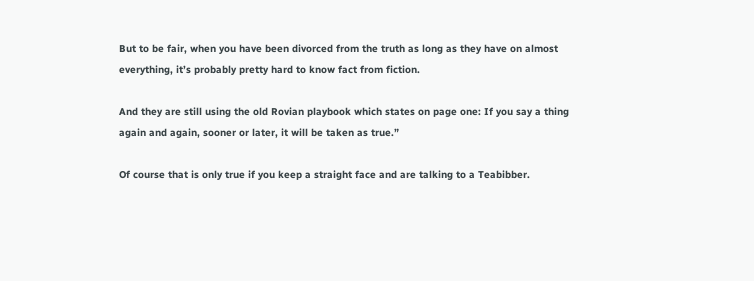But to be fair, when you have been divorced from the truth as long as they have on almost everything, it’s probably pretty hard to know fact from fiction.

And they are still using the old Rovian playbook which states on page one: If you say a thing again and again, sooner or later, it will be taken as true.”

Of course that is only true if you keep a straight face and are talking to a Teabibber.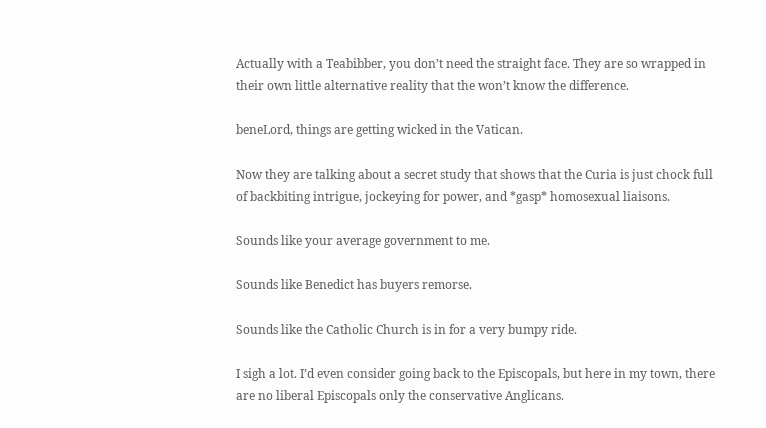Actually with a Teabibber, you don’t need the straight face. They are so wrapped in their own little alternative reality that the won’t know the difference.

beneLord, things are getting wicked in the Vatican.

Now they are talking about a secret study that shows that the Curia is just chock full of backbiting intrigue, jockeying for power, and *gasp* homosexual liaisons.

Sounds like your average government to me.

Sounds like Benedict has buyers remorse.

Sounds like the Catholic Church is in for a very bumpy ride.

I sigh a lot. I’d even consider going back to the Episcopals, but here in my town, there are no liberal Episcopals only the conservative Anglicans.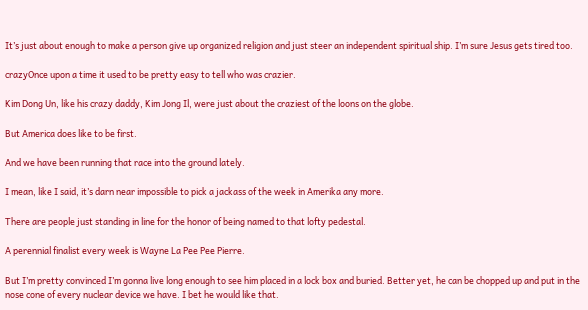It’s just about enough to make a person give up organized religion and just steer an independent spiritual ship. I’m sure Jesus gets tired too.

crazyOnce upon a time it used to be pretty easy to tell who was crazier.

Kim Dong Un, like his crazy daddy, Kim Jong Il, were just about the craziest of the loons on the globe.

But America does like to be first.

And we have been running that race into the ground lately.

I mean, like I said, it’s darn near impossible to pick a jackass of the week in Amerika any more.

There are people just standing in line for the honor of being named to that lofty pedestal.

A perennial finalist every week is Wayne La Pee Pee Pierre.

But I’m pretty convinced I’m gonna live long enough to see him placed in a lock box and buried. Better yet, he can be chopped up and put in the nose cone of every nuclear device we have. I bet he would like that.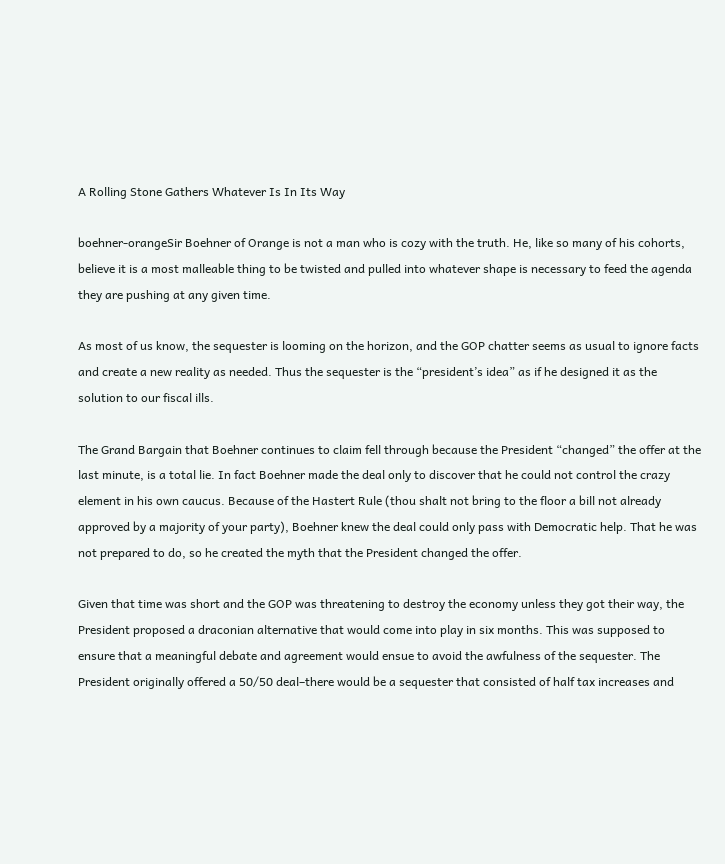A Rolling Stone Gathers Whatever Is In Its Way

boehner-orangeSir Boehner of Orange is not a man who is cozy with the truth. He, like so many of his cohorts, believe it is a most malleable thing to be twisted and pulled into whatever shape is necessary to feed the agenda they are pushing at any given time.

As most of us know, the sequester is looming on the horizon, and the GOP chatter seems as usual to ignore facts and create a new reality as needed. Thus the sequester is the “president’s idea” as if he designed it as the solution to our fiscal ills.

The Grand Bargain that Boehner continues to claim fell through because the President “changed” the offer at the last minute, is a total lie. In fact Boehner made the deal only to discover that he could not control the crazy element in his own caucus. Because of the Hastert Rule (thou shalt not bring to the floor a bill not already approved by a majority of your party), Boehner knew the deal could only pass with Democratic help. That he was not prepared to do, so he created the myth that the President changed the offer.

Given that time was short and the GOP was threatening to destroy the economy unless they got their way, the President proposed a draconian alternative that would come into play in six months. This was supposed to ensure that a meaningful debate and agreement would ensue to avoid the awfulness of the sequester. The President originally offered a 50/50 deal–there would be a sequester that consisted of half tax increases and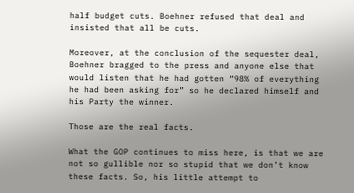half budget cuts. Boehner refused that deal and insisted that all be cuts.

Moreover, at the conclusion of the sequester deal, Boehner bragged to the press and anyone else that would listen that he had gotten “98% of everything he had been asking for” so he declared himself and his Party the winner.

Those are the real facts.

What the GOP continues to miss here, is that we are not so gullible nor so stupid that we don’t know these facts. So, his little attempt to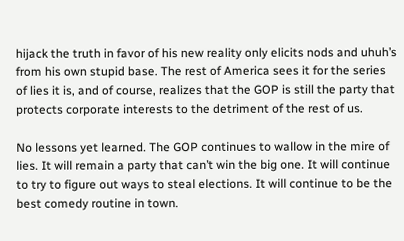hijack the truth in favor of his new reality only elicits nods and uhuh’s from his own stupid base. The rest of America sees it for the series of lies it is, and of course, realizes that the GOP is still the party that protects corporate interests to the detriment of the rest of us.

No lessons yet learned. The GOP continues to wallow in the mire of lies. It will remain a party that can’t win the big one. It will continue to try to figure out ways to steal elections. It will continue to be the best comedy routine in town.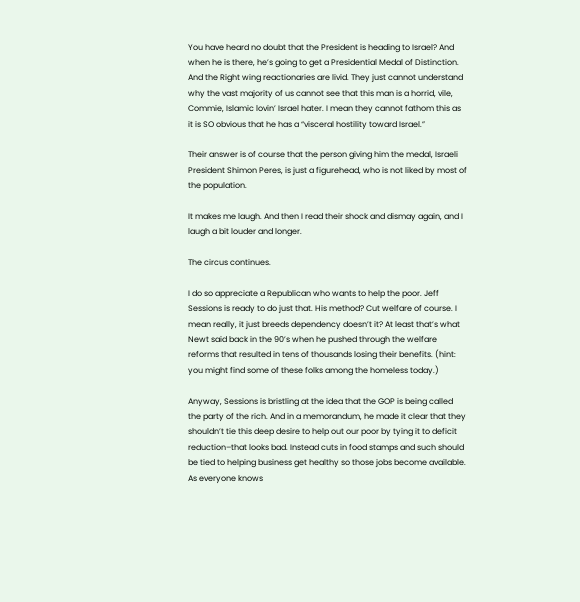You have heard no doubt that the President is heading to Israel? And when he is there, he’s going to get a Presidential Medal of Distinction. And the Right wing reactionaries are livid. They just cannot understand why the vast majority of us cannot see that this man is a horrid, vile, Commie, Islamic lovin’ Israel hater. I mean they cannot fathom this as it is SO obvious that he has a “visceral hostility toward Israel.”

Their answer is of course that the person giving him the medal, Israeli President Shimon Peres, is just a figurehead, who is not liked by most of the population.

It makes me laugh. And then I read their shock and dismay again, and I laugh a bit louder and longer.

The circus continues.

I do so appreciate a Republican who wants to help the poor. Jeff Sessions is ready to do just that. His method? Cut welfare of course. I mean really, it just breeds dependency doesn’t it? At least that’s what Newt said back in the 90’s when he pushed through the welfare reforms that resulted in tens of thousands losing their benefits. (hint: you might find some of these folks among the homeless today.)

Anyway, Sessions is bristling at the idea that the GOP is being called the party of the rich. And in a memorandum, he made it clear that they shouldn’t tie this deep desire to help out our poor by tying it to deficit reduction–that looks bad. Instead cuts in food stamps and such should be tied to helping business get healthy so those jobs become available. As everyone knows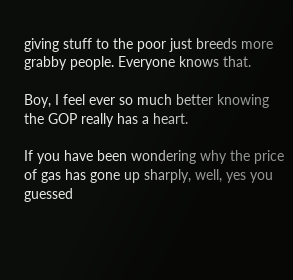giving stuff to the poor just breeds more grabby people. Everyone knows that.

Boy, I feel ever so much better knowing the GOP really has a heart.

If you have been wondering why the price of gas has gone up sharply, well, yes you guessed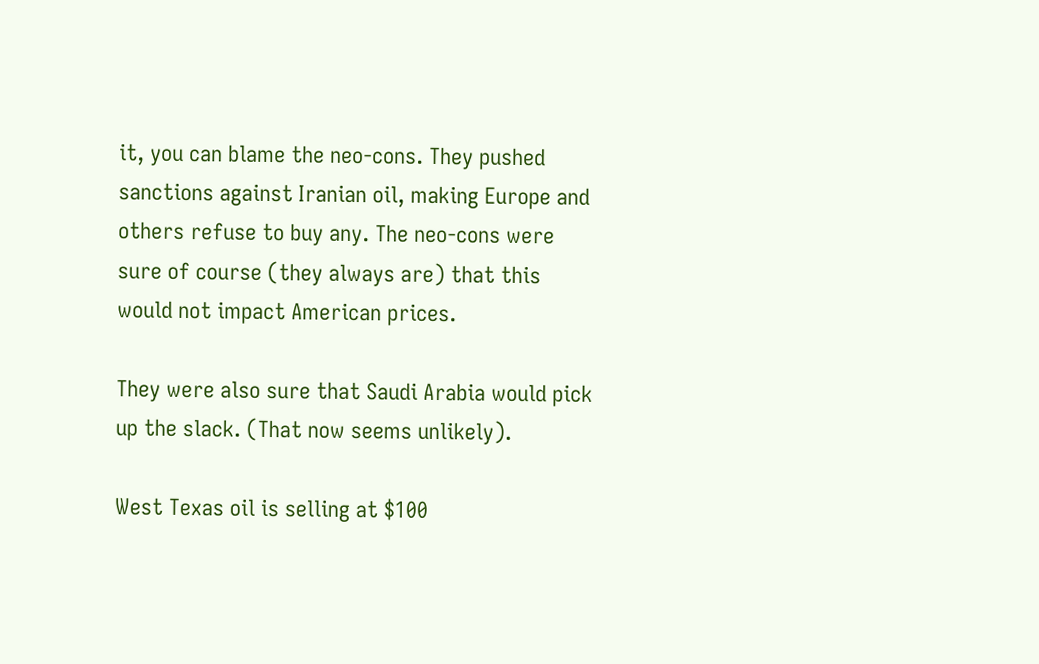it, you can blame the neo-cons. They pushed sanctions against Iranian oil, making Europe and others refuse to buy any. The neo-cons were sure of course (they always are) that this would not impact American prices.

They were also sure that Saudi Arabia would pick up the slack. (That now seems unlikely).

West Texas oil is selling at $100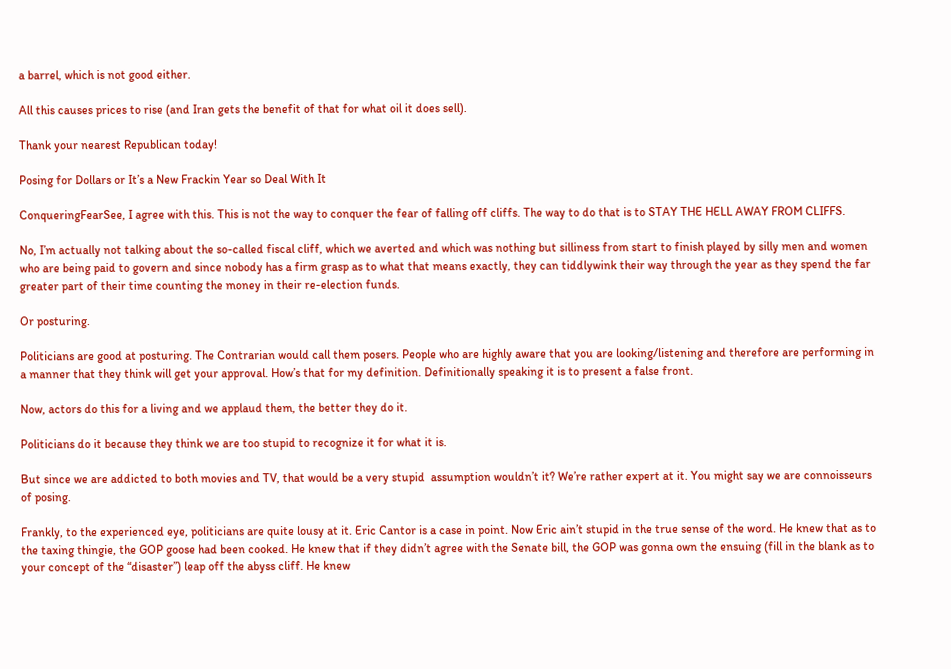a barrel, which is not good either.

All this causes prices to rise (and Iran gets the benefit of that for what oil it does sell).

Thank your nearest Republican today!

Posing for Dollars or It’s a New Frackin Year so Deal With It

ConqueringFearSee, I agree with this. This is not the way to conquer the fear of falling off cliffs. The way to do that is to STAY THE HELL AWAY FROM CLIFFS.

No, I’m actually not talking about the so-called fiscal cliff, which we averted and which was nothing but silliness from start to finish played by silly men and women who are being paid to govern and since nobody has a firm grasp as to what that means exactly, they can tiddlywink their way through the year as they spend the far greater part of their time counting the money in their re-election funds.

Or posturing.

Politicians are good at posturing. The Contrarian would call them posers. People who are highly aware that you are looking/listening and therefore are performing in a manner that they think will get your approval. How’s that for my definition. Definitionally speaking it is to present a false front.

Now, actors do this for a living and we applaud them, the better they do it.

Politicians do it because they think we are too stupid to recognize it for what it is.

But since we are addicted to both movies and TV, that would be a very stupid  assumption wouldn’t it? We’re rather expert at it. You might say we are connoisseurs of posing.

Frankly, to the experienced eye, politicians are quite lousy at it. Eric Cantor is a case in point. Now Eric ain’t stupid in the true sense of the word. He knew that as to the taxing thingie, the GOP goose had been cooked. He knew that if they didn’t agree with the Senate bill, the GOP was gonna own the ensuing (fill in the blank as to your concept of the “disaster”) leap off the abyss cliff. He knew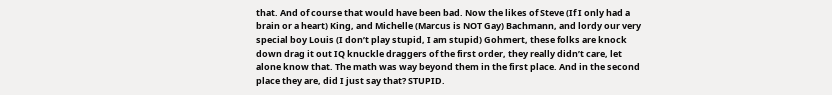that. And of course that would have been bad. Now the likes of Steve (If I only had a brain or a heart) King, and Michelle (Marcus is NOT Gay) Bachmann, and lordy our very special boy Louis (I don’t play stupid, I am stupid) Gohmert, these folks are knock down drag it out IQ knuckle draggers of the first order, they really didn’t care, let alone know that. The math was way beyond them in the first place. And in the second place they are, did I just say that? STUPID.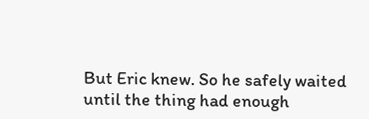But Eric knew. So he safely waited until the thing had enough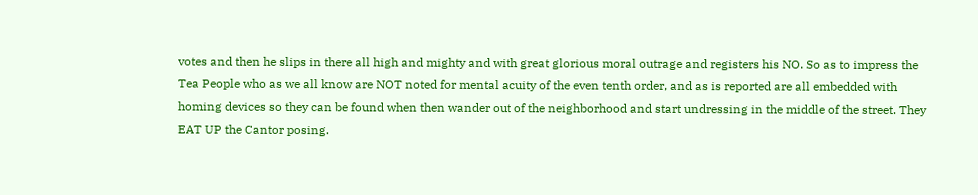votes and then he slips in there all high and mighty and with great glorious moral outrage and registers his NO. So as to impress the Tea People who as we all know are NOT noted for mental acuity of the even tenth order, and as is reported are all embedded with homing devices so they can be found when then wander out of the neighborhood and start undressing in the middle of the street. They EAT UP the Cantor posing.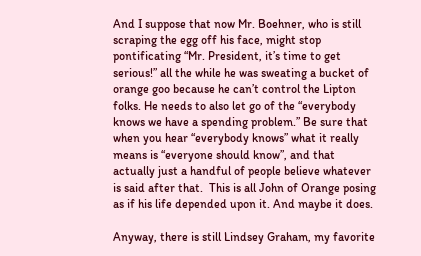And I suppose that now Mr. Boehner, who is still scraping the egg off his face, might stop pontificating “Mr. President, it’s time to get serious!” all the while he was sweating a bucket of orange goo because he can’t control the Lipton folks. He needs to also let go of the “everybody knows we have a spending problem.” Be sure that when you hear “everybody knows” what it really means is “everyone should know”, and that actually just a handful of people believe whatever is said after that.  This is all John of Orange posing as if his life depended upon it. And maybe it does.

Anyway, there is still Lindsey Graham, my favorite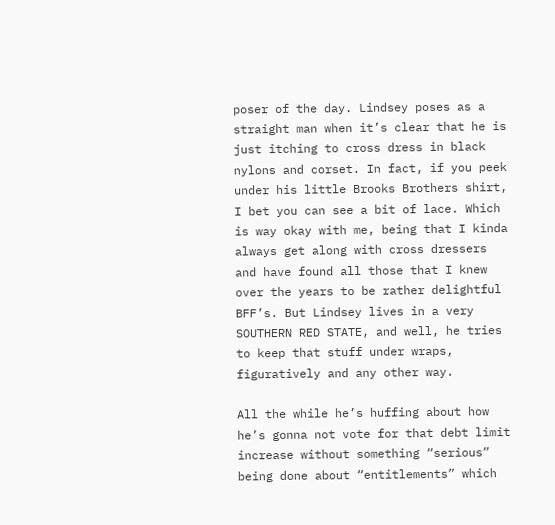poser of the day. Lindsey poses as a straight man when it’s clear that he is just itching to cross dress in black nylons and corset. In fact, if you peek under his little Brooks Brothers shirt, I bet you can see a bit of lace. Which is way okay with me, being that I kinda always get along with cross dressers and have found all those that I knew over the years to be rather delightful BFF’s. But Lindsey lives in a very SOUTHERN RED STATE, and well, he tries to keep that stuff under wraps, figuratively and any other way.

All the while he’s huffing about how he’s gonna not vote for that debt limit increase without something “serious” being done about “entitlements” which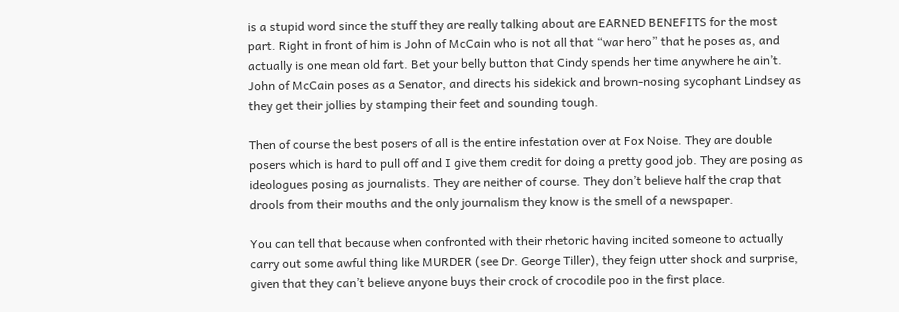is a stupid word since the stuff they are really talking about are EARNED BENEFITS for the most part. Right in front of him is John of McCain who is not all that “war hero” that he poses as, and actually is one mean old fart. Bet your belly button that Cindy spends her time anywhere he ain’t. John of McCain poses as a Senator, and directs his sidekick and brown-nosing sycophant Lindsey as they get their jollies by stamping their feet and sounding tough.

Then of course the best posers of all is the entire infestation over at Fox Noise. They are double posers which is hard to pull off and I give them credit for doing a pretty good job. They are posing as ideologues posing as journalists. They are neither of course. They don’t believe half the crap that drools from their mouths and the only journalism they know is the smell of a newspaper.

You can tell that because when confronted with their rhetoric having incited someone to actually carry out some awful thing like MURDER (see Dr. George Tiller), they feign utter shock and surprise, given that they can’t believe anyone buys their crock of crocodile poo in the first place.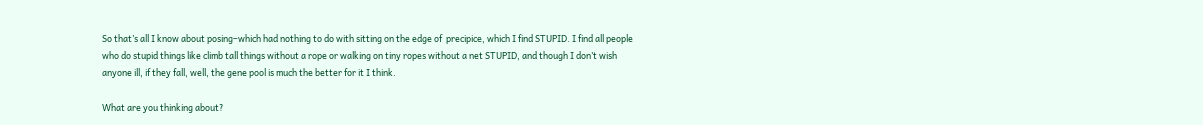So that’s all I know about posing–which had nothing to do with sitting on the edge of  precipice, which I find STUPID. I find all people who do stupid things like climb tall things without a rope or walking on tiny ropes without a net STUPID, and though I don’t wish anyone ill, if they fall, well, the gene pool is much the better for it I think.

What are you thinking about?